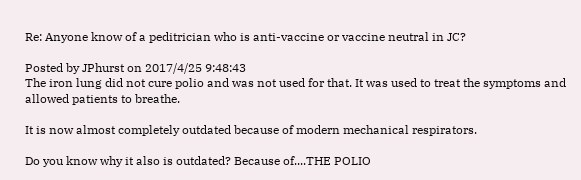Re: Anyone know of a peditrician who is anti-vaccine or vaccine neutral in JC?

Posted by JPhurst on 2017/4/25 9:48:43
The iron lung did not cure polio and was not used for that. It was used to treat the symptoms and allowed patients to breathe.

It is now almost completely outdated because of modern mechanical respirators.

Do you know why it also is outdated? Because of....THE POLIO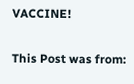VACCINE!

This Post was from: